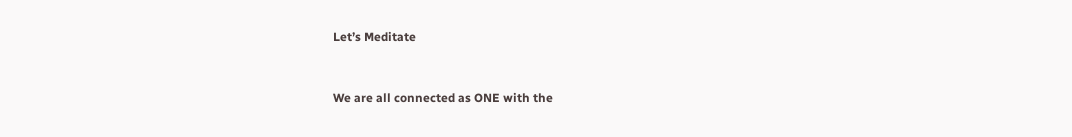Let’s Meditate


We are all connected as ONE with the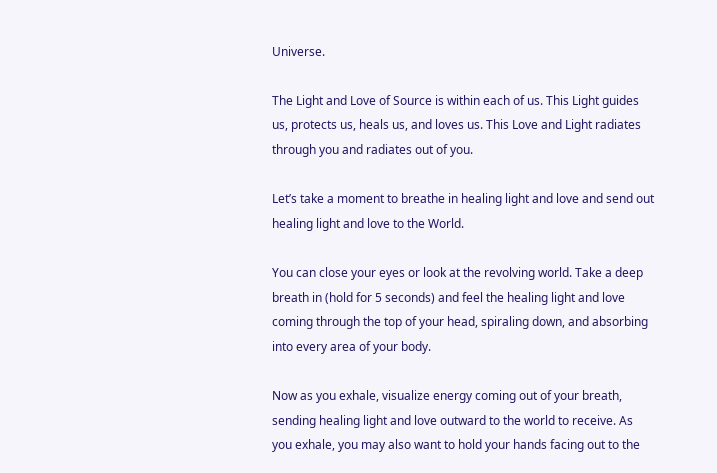Universe.

The Light and Love of Source is within each of us. This Light guides us, protects us, heals us, and loves us. This Love and Light radiates through you and radiates out of you.

Let’s take a moment to breathe in healing light and love and send out healing light and love to the World.

You can close your eyes or look at the revolving world. Take a deep breath in (hold for 5 seconds) and feel the healing light and love coming through the top of your head, spiraling down, and absorbing into every area of your body.

Now as you exhale, visualize energy coming out of your breath, sending healing light and love outward to the world to receive. As you exhale, you may also want to hold your hands facing out to the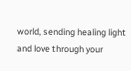world, sending healing light and love through your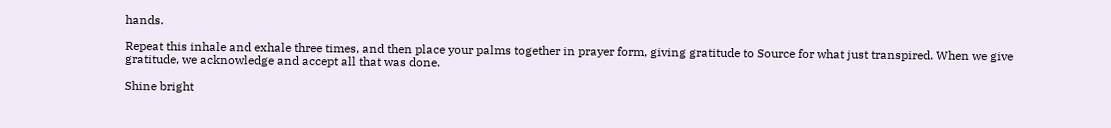hands.

Repeat this inhale and exhale three times, and then place your palms together in prayer form, giving gratitude to Source for what just transpired. When we give gratitude, we acknowledge and accept all that was done.

Shine bright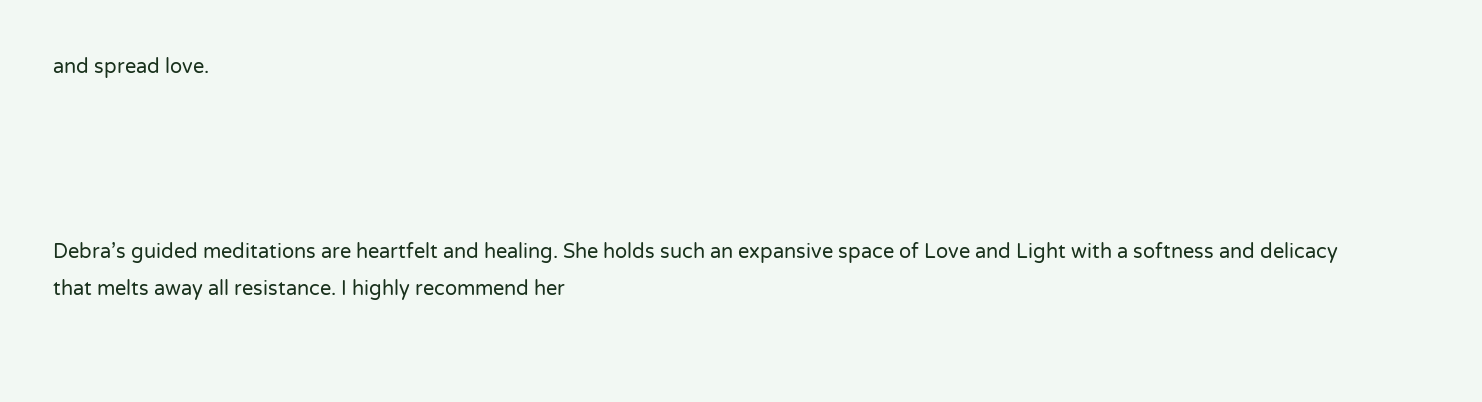and spread love.




Debra’s guided meditations are heartfelt and healing. She holds such an expansive space of Love and Light with a softness and delicacy that melts away all resistance. I highly recommend her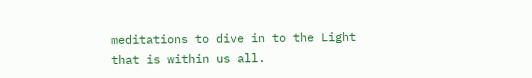meditations to dive in to the Light that is within us all.